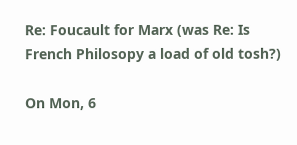Re: Foucault for Marx (was Re: Is French Philosopy a load of old tosh?)

On Mon, 6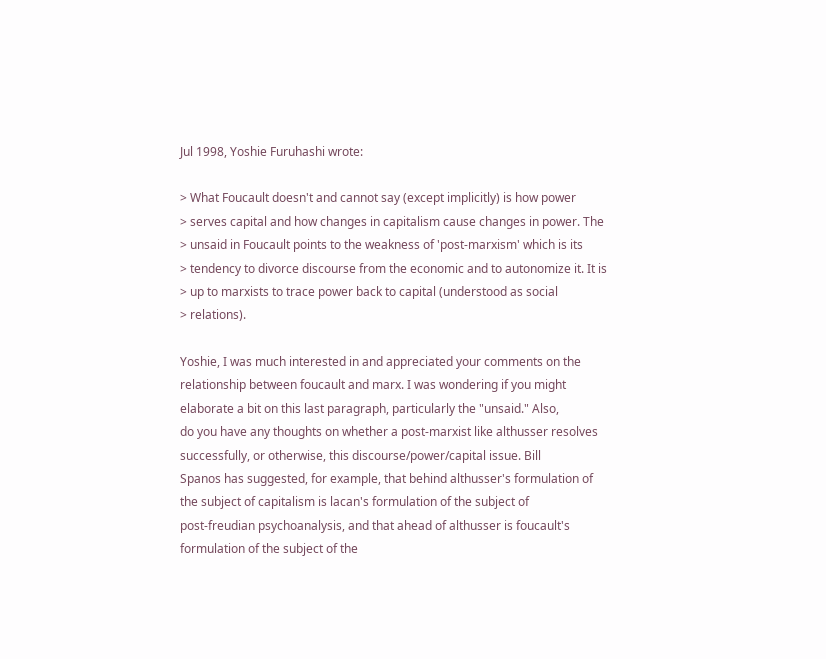Jul 1998, Yoshie Furuhashi wrote:

> What Foucault doesn't and cannot say (except implicitly) is how power
> serves capital and how changes in capitalism cause changes in power. The
> unsaid in Foucault points to the weakness of 'post-marxism' which is its
> tendency to divorce discourse from the economic and to autonomize it. It is
> up to marxists to trace power back to capital (understood as social
> relations).

Yoshie, I was much interested in and appreciated your comments on the
relationship between foucault and marx. I was wondering if you might
elaborate a bit on this last paragraph, particularly the "unsaid." Also,
do you have any thoughts on whether a post-marxist like althusser resolves
successfully, or otherwise, this discourse/power/capital issue. Bill
Spanos has suggested, for example, that behind althusser's formulation of
the subject of capitalism is lacan's formulation of the subject of
post-freudian psychoanalysis, and that ahead of althusser is foucault's
formulation of the subject of the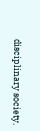disciplinary society.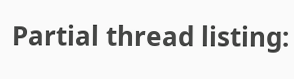Partial thread listing: